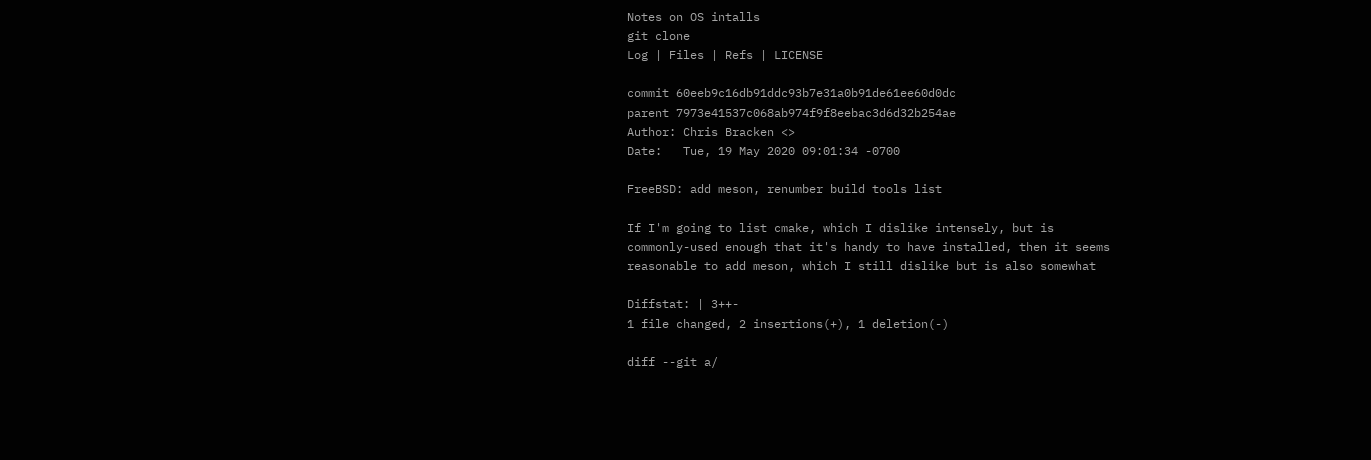Notes on OS intalls
git clone
Log | Files | Refs | LICENSE

commit 60eeb9c16db91ddc93b7e31a0b91de61ee60d0dc
parent 7973e41537c068ab974f9f8eebac3d6d32b254ae
Author: Chris Bracken <>
Date:   Tue, 19 May 2020 09:01:34 -0700

FreeBSD: add meson, renumber build tools list

If I'm going to list cmake, which I dislike intensely, but is
commonly-used enough that it's handy to have installed, then it seems
reasonable to add meson, which I still dislike but is also somewhat

Diffstat: | 3++-
1 file changed, 2 insertions(+), 1 deletion(-)

diff --git a/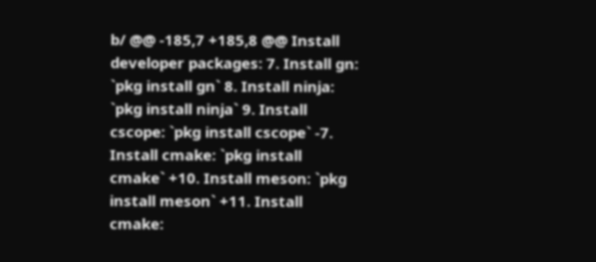b/ @@ -185,7 +185,8 @@ Install developer packages: 7. Install gn: `pkg install gn` 8. Install ninja: `pkg install ninja` 9. Install cscope: `pkg install cscope` -7. Install cmake: `pkg install cmake` +10. Install meson: `pkg install meson` +11. Install cmake: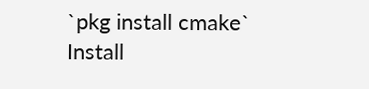`pkg install cmake` Install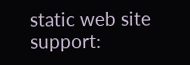static web site support: